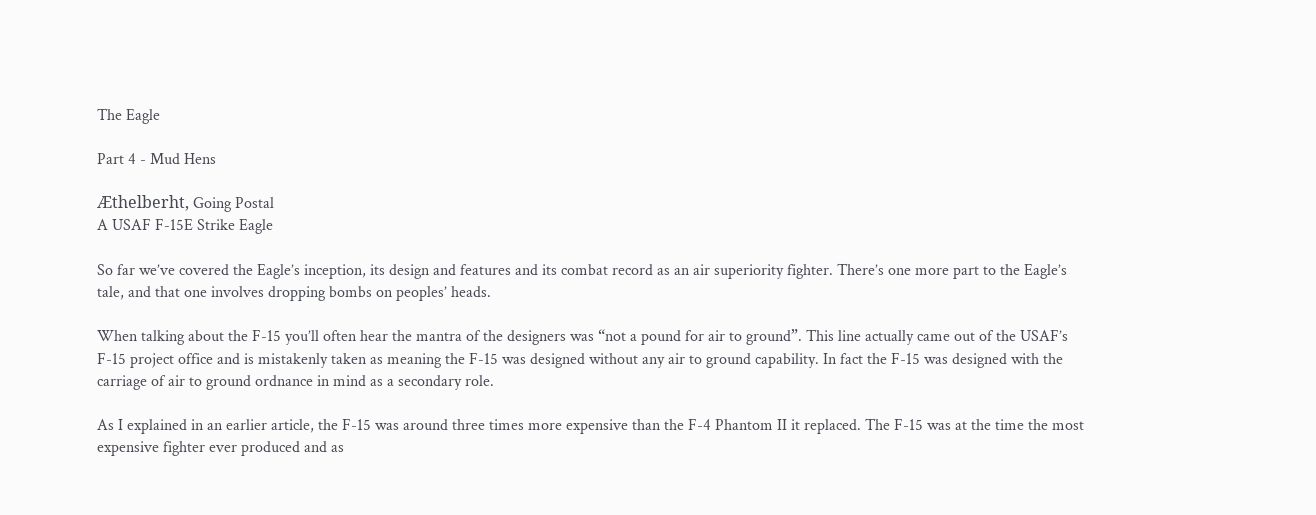The Eagle

Part 4 - Mud Hens

Æthelberht, Going Postal
A USAF F-15E Strike Eagle

So far we’ve covered the Eagle’s inception, its design and features and its combat record as an air superiority fighter. There’s one more part to the Eagle’s tale, and that one involves dropping bombs on peoples’ heads.

When talking about the F-15 you’ll often hear the mantra of the designers was “not a pound for air to ground”. This line actually came out of the USAF’s F-15 project office and is mistakenly taken as meaning the F-15 was designed without any air to ground capability. In fact the F-15 was designed with the carriage of air to ground ordnance in mind as a secondary role.

As I explained in an earlier article, the F-15 was around three times more expensive than the F-4 Phantom II it replaced. The F-15 was at the time the most expensive fighter ever produced and as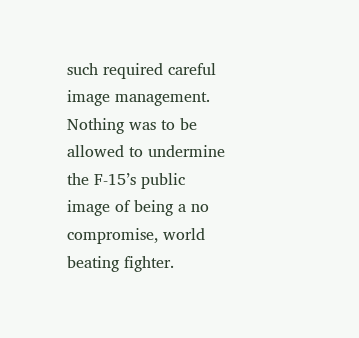such required careful image management. Nothing was to be allowed to undermine the F-15’s public image of being a no compromise, world beating fighter.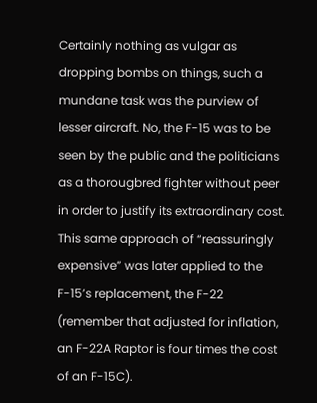Certainly nothing as vulgar as dropping bombs on things, such a mundane task was the purview of lesser aircraft. No, the F-15 was to be seen by the public and the politicians as a thorougbred fighter without peer in order to justify its extraordinary cost. This same approach of “reassuringly expensive” was later applied to the F-15’s replacement, the F-22 (remember that adjusted for inflation, an F-22A Raptor is four times the cost of an F-15C).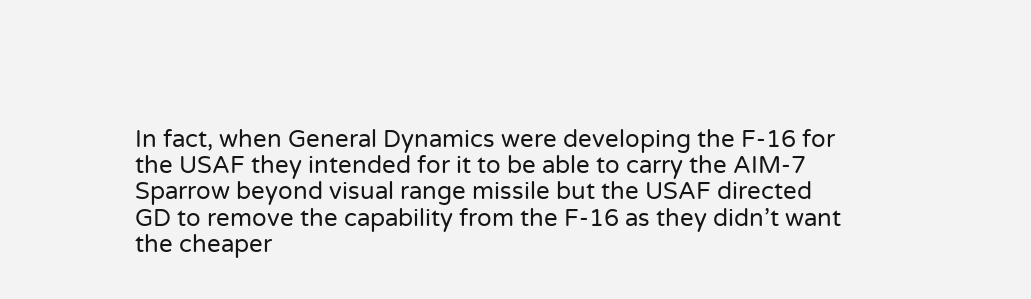In fact, when General Dynamics were developing the F-16 for the USAF they intended for it to be able to carry the AIM-7 Sparrow beyond visual range missile but the USAF directed GD to remove the capability from the F-16 as they didn’t want the cheaper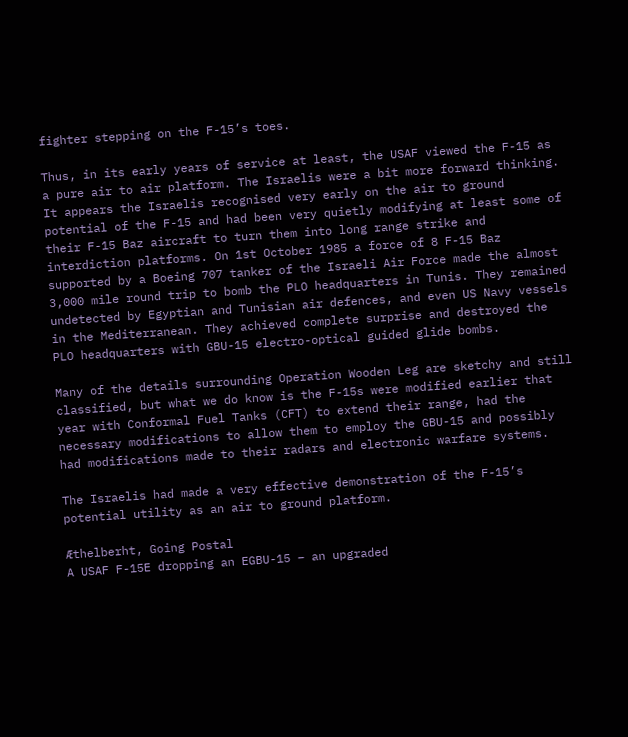fighter stepping on the F-15’s toes.

Thus, in its early years of service at least, the USAF viewed the F-15 as a pure air to air platform. The Israelis were a bit more forward thinking. It appears the Israelis recognised very early on the air to ground potential of the F-15 and had been very quietly modifying at least some of their F-15 Baz aircraft to turn them into long range strike and interdiction platforms. On 1st October 1985 a force of 8 F-15 Baz supported by a Boeing 707 tanker of the Israeli Air Force made the almost 3,000 mile round trip to bomb the PLO headquarters in Tunis. They remained undetected by Egyptian and Tunisian air defences, and even US Navy vessels in the Mediterranean. They achieved complete surprise and destroyed the PLO headquarters with GBU-15 electro-optical guided glide bombs.

Many of the details surrounding Operation Wooden Leg are sketchy and still classified, but what we do know is the F-15s were modified earlier that year with Conformal Fuel Tanks (CFT) to extend their range, had the necessary modifications to allow them to employ the GBU-15 and possibly had modifications made to their radars and electronic warfare systems.

The Israelis had made a very effective demonstration of the F-15’s potential utility as an air to ground platform.

Æthelberht, Going Postal
A USAF F-15E dropping an EGBU-15 – an upgraded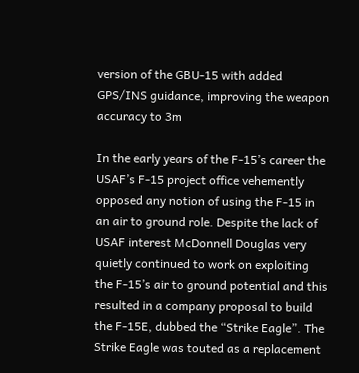version of the GBU-15 with added GPS/INS guidance, improving the weapon accuracy to 3m

In the early years of the F-15’s career the USAF’s F-15 project office vehemently opposed any notion of using the F-15 in an air to ground role. Despite the lack of USAF interest McDonnell Douglas very quietly continued to work on exploiting the F-15’s air to ground potential and this resulted in a company proposal to build the F-15E, dubbed the “Strike Eagle”. The Strike Eagle was touted as a replacement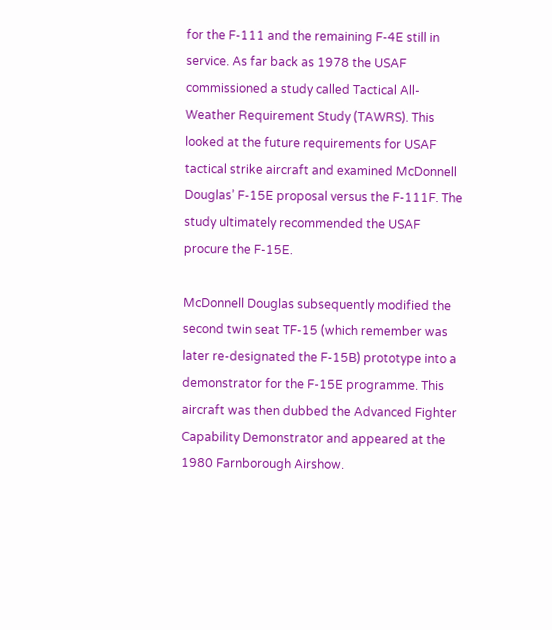for the F-111 and the remaining F-4E still in service. As far back as 1978 the USAF commissioned a study called Tactical All-Weather Requirement Study (TAWRS). This looked at the future requirements for USAF tactical strike aircraft and examined McDonnell Douglas’ F-15E proposal versus the F-111F. The study ultimately recommended the USAF procure the F-15E.

McDonnell Douglas subsequently modified the second twin seat TF-15 (which remember was later re-designated the F-15B) prototype into a demonstrator for the F-15E programme. This aircraft was then dubbed the Advanced Fighter Capability Demonstrator and appeared at the 1980 Farnborough Airshow.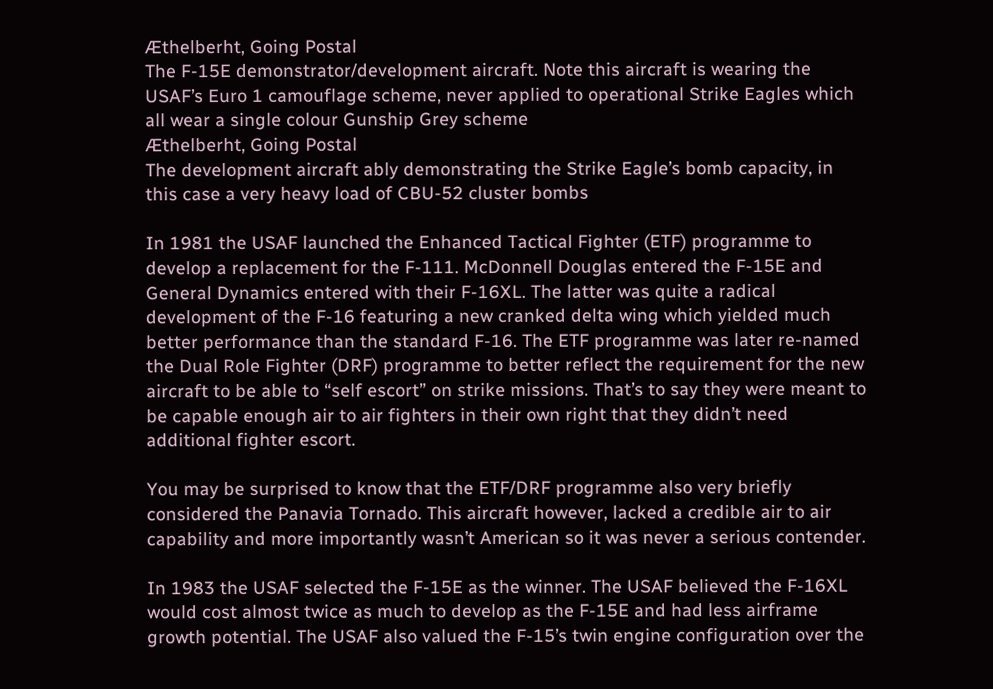Æthelberht, Going Postal
The F-15E demonstrator/development aircraft. Note this aircraft is wearing the USAF’s Euro 1 camouflage scheme, never applied to operational Strike Eagles which all wear a single colour Gunship Grey scheme
Æthelberht, Going Postal
The development aircraft ably demonstrating the Strike Eagle’s bomb capacity, in this case a very heavy load of CBU-52 cluster bombs

In 1981 the USAF launched the Enhanced Tactical Fighter (ETF) programme to develop a replacement for the F-111. McDonnell Douglas entered the F-15E and General Dynamics entered with their F-16XL. The latter was quite a radical development of the F-16 featuring a new cranked delta wing which yielded much better performance than the standard F-16. The ETF programme was later re-named the Dual Role Fighter (DRF) programme to better reflect the requirement for the new aircraft to be able to “self escort” on strike missions. That’s to say they were meant to be capable enough air to air fighters in their own right that they didn’t need additional fighter escort.

You may be surprised to know that the ETF/DRF programme also very briefly considered the Panavia Tornado. This aircraft however, lacked a credible air to air capability and more importantly wasn’t American so it was never a serious contender.

In 1983 the USAF selected the F-15E as the winner. The USAF believed the F-16XL would cost almost twice as much to develop as the F-15E and had less airframe growth potential. The USAF also valued the F-15’s twin engine configuration over the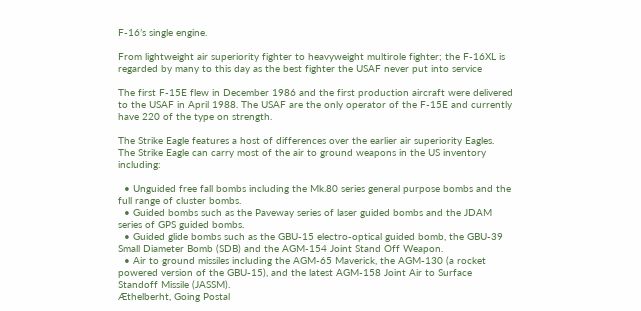F-16’s single engine.

From lightweight air superiority fighter to heavyweight multirole fighter; the F-16XL is regarded by many to this day as the best fighter the USAF never put into service

The first F-15E flew in December 1986 and the first production aircraft were delivered to the USAF in April 1988. The USAF are the only operator of the F-15E and currently have 220 of the type on strength.

The Strike Eagle features a host of differences over the earlier air superiority Eagles. The Strike Eagle can carry most of the air to ground weapons in the US inventory including:

  • Unguided free fall bombs including the Mk.80 series general purpose bombs and the full range of cluster bombs.
  • Guided bombs such as the Paveway series of laser guided bombs and the JDAM series of GPS guided bombs.
  • Guided glide bombs such as the GBU-15 electro-optical guided bomb, the GBU-39 Small Diameter Bomb (SDB) and the AGM-154 Joint Stand Off Weapon.
  • Air to ground missiles including the AGM-65 Maverick, the AGM-130 (a rocket powered version of the GBU-15), and the latest AGM-158 Joint Air to Surface Standoff Missile (JASSM).
Æthelberht, Going Postal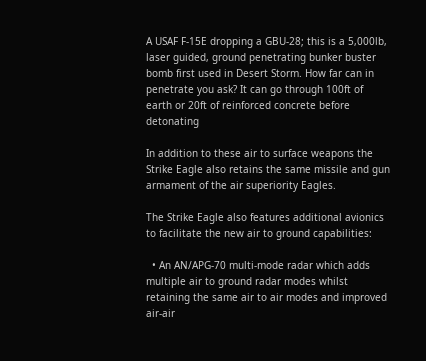A USAF F-15E dropping a GBU-28; this is a 5,000lb, laser guided, ground penetrating bunker buster bomb first used in Desert Storm. How far can in penetrate you ask? It can go through 100ft of earth or 20ft of reinforced concrete before detonating

In addition to these air to surface weapons the Strike Eagle also retains the same missile and gun armament of the air superiority Eagles.

The Strike Eagle also features additional avionics to facilitate the new air to ground capabilities:

  • An AN/APG-70 multi-mode radar which adds multiple air to ground radar modes whilst retaining the same air to air modes and improved air-air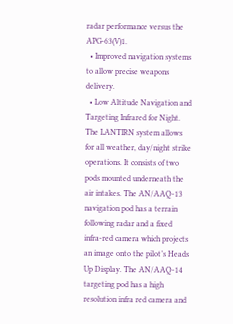radar performance versus the APG-63(V)1.
  • Improved navigation systems to allow precise weapons delivery.
  • Low Altitude Navigation and Targeting Infrared for Night. The LANTIRN system allows for all weather, day/night strike operations. It consists of two pods mounted underneath the air intakes. The AN/AAQ-13 navigation pod has a terrain following radar and a fixed infra-red camera which projects an image onto the pilot’s Heads Up Display. The AN/AAQ-14 targeting pod has a high resolution infra red camera and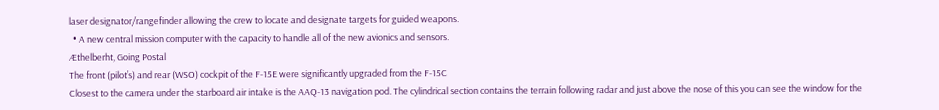laser designator/rangefinder allowing the crew to locate and designate targets for guided weapons.
  • A new central mission computer with the capacity to handle all of the new avionics and sensors.
Æthelberht, Going Postal
The front (pilot’s) and rear (WSO) cockpit of the F-15E were significantly upgraded from the F-15C
Closest to the camera under the starboard air intake is the AAQ-13 navigation pod. The cylindrical section contains the terrain following radar and just above the nose of this you can see the window for the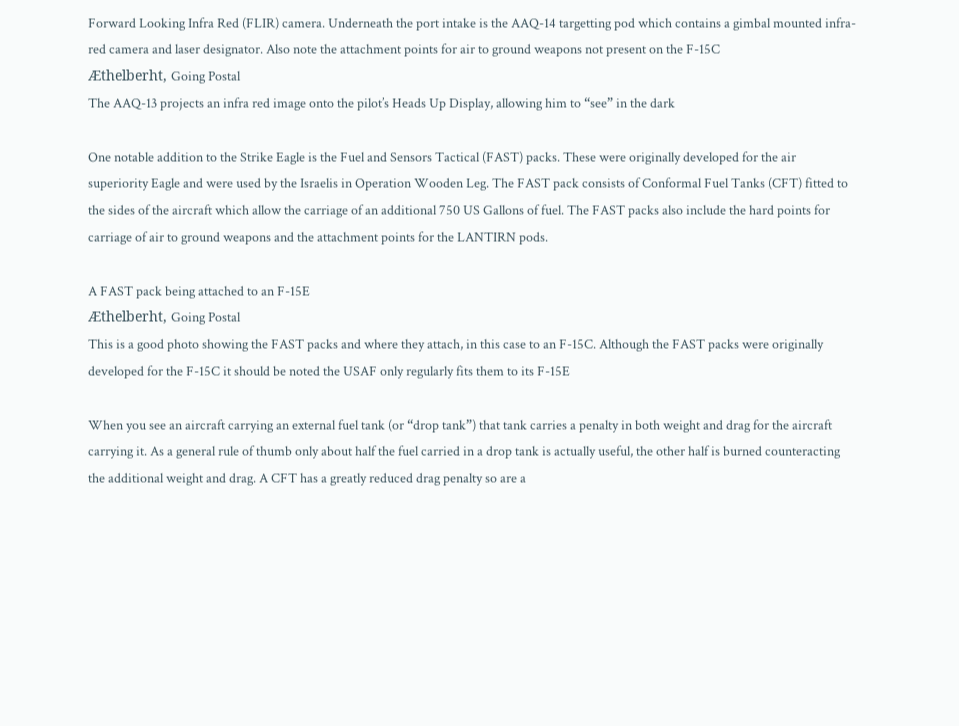Forward Looking Infra Red (FLIR) camera. Underneath the port intake is the AAQ-14 targetting pod which contains a gimbal mounted infra-red camera and laser designator. Also note the attachment points for air to ground weapons not present on the F-15C
Æthelberht, Going Postal
The AAQ-13 projects an infra red image onto the pilot’s Heads Up Display, allowing him to “see” in the dark

One notable addition to the Strike Eagle is the Fuel and Sensors Tactical (FAST) packs. These were originally developed for the air superiority Eagle and were used by the Israelis in Operation Wooden Leg. The FAST pack consists of Conformal Fuel Tanks (CFT) fitted to the sides of the aircraft which allow the carriage of an additional 750 US Gallons of fuel. The FAST packs also include the hard points for carriage of air to ground weapons and the attachment points for the LANTIRN pods.

A FAST pack being attached to an F-15E
Æthelberht, Going Postal
This is a good photo showing the FAST packs and where they attach, in this case to an F-15C. Although the FAST packs were originally developed for the F-15C it should be noted the USAF only regularly fits them to its F-15E

When you see an aircraft carrying an external fuel tank (or “drop tank”) that tank carries a penalty in both weight and drag for the aircraft carrying it. As a general rule of thumb only about half the fuel carried in a drop tank is actually useful, the other half is burned counteracting the additional weight and drag. A CFT has a greatly reduced drag penalty so are a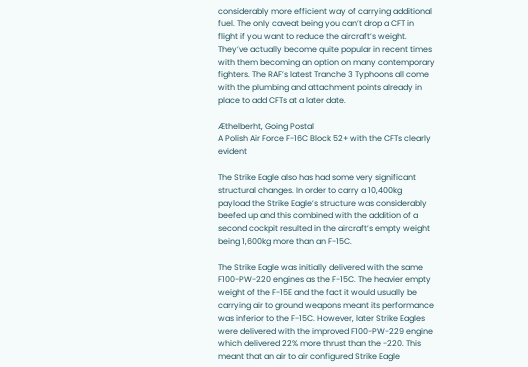considerably more efficient way of carrying additional fuel. The only caveat being you can’t drop a CFT in flight if you want to reduce the aircraft’s weight. They’ve actually become quite popular in recent times with them becoming an option on many contemporary fighters. The RAF’s latest Tranche 3 Typhoons all come with the plumbing and attachment points already in place to add CFTs at a later date.

Æthelberht, Going Postal
A Polish Air Force F-16C Block 52+ with the CFTs clearly evident

The Strike Eagle also has had some very significant structural changes. In order to carry a 10,400kg payload the Strike Eagle’s structure was considerably beefed up and this combined with the addition of a second cockpit resulted in the aircraft’s empty weight being 1,600kg more than an F-15C.

The Strike Eagle was initially delivered with the same F100-PW-220 engines as the F-15C. The heavier empty weight of the F-15E and the fact it would usually be carrying air to ground weapons meant its performance was inferior to the F-15C. However, later Strike Eagles were delivered with the improved F100-PW-229 engine which delivered 22% more thrust than the -220. This meant that an air to air configured Strike Eagle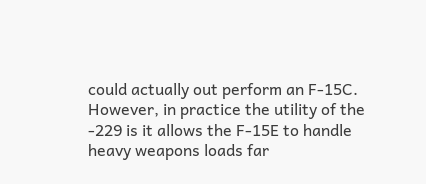could actually out perform an F-15C. However, in practice the utility of the -229 is it allows the F-15E to handle heavy weapons loads far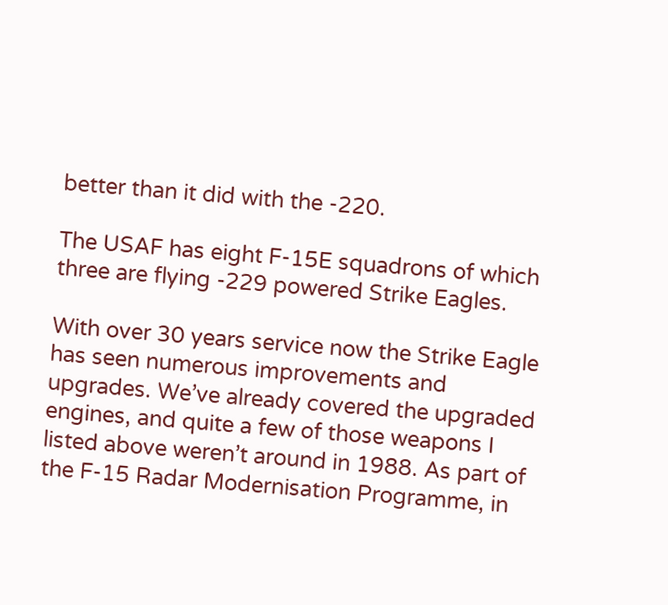better than it did with the -220.

The USAF has eight F-15E squadrons of which three are flying -229 powered Strike Eagles.

With over 30 years service now the Strike Eagle has seen numerous improvements and upgrades. We’ve already covered the upgraded engines, and quite a few of those weapons I listed above weren’t around in 1988. As part of the F-15 Radar Modernisation Programme, in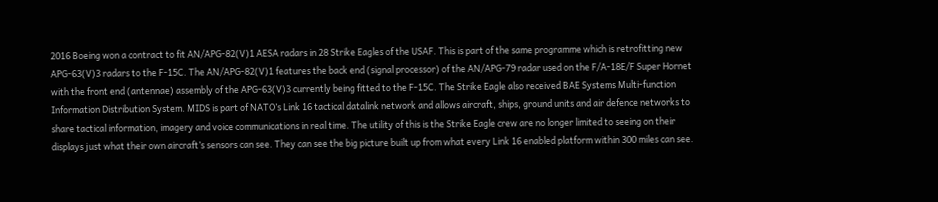2016 Boeing won a contract to fit AN/APG-82(V)1 AESA radars in 28 Strike Eagles of the USAF. This is part of the same programme which is retrofitting new APG-63(V)3 radars to the F-15C. The AN/APG-82(V)1 features the back end (signal processor) of the AN/APG-79 radar used on the F/A-18E/F Super Hornet with the front end (antennae) assembly of the APG-63(V)3 currently being fitted to the F-15C. The Strike Eagle also received BAE Systems Multi-function Information Distribution System. MIDS is part of NATO’s Link 16 tactical datalink network and allows aircraft, ships, ground units and air defence networks to share tactical information, imagery and voice communications in real time. The utility of this is the Strike Eagle crew are no longer limited to seeing on their displays just what their own aircraft’s sensors can see. They can see the big picture built up from what every Link 16 enabled platform within 300 miles can see.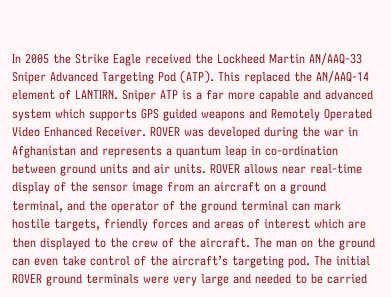In 2005 the Strike Eagle received the Lockheed Martin AN/AAQ-33 Sniper Advanced Targeting Pod (ATP). This replaced the AN/AAQ-14 element of LANTIRN. Sniper ATP is a far more capable and advanced system which supports GPS guided weapons and Remotely Operated Video Enhanced Receiver. ROVER was developed during the war in Afghanistan and represents a quantum leap in co-ordination between ground units and air units. ROVER allows near real-time display of the sensor image from an aircraft on a ground terminal, and the operator of the ground terminal can mark hostile targets, friendly forces and areas of interest which are then displayed to the crew of the aircraft. The man on the ground can even take control of the aircraft’s targeting pod. The initial ROVER ground terminals were very large and needed to be carried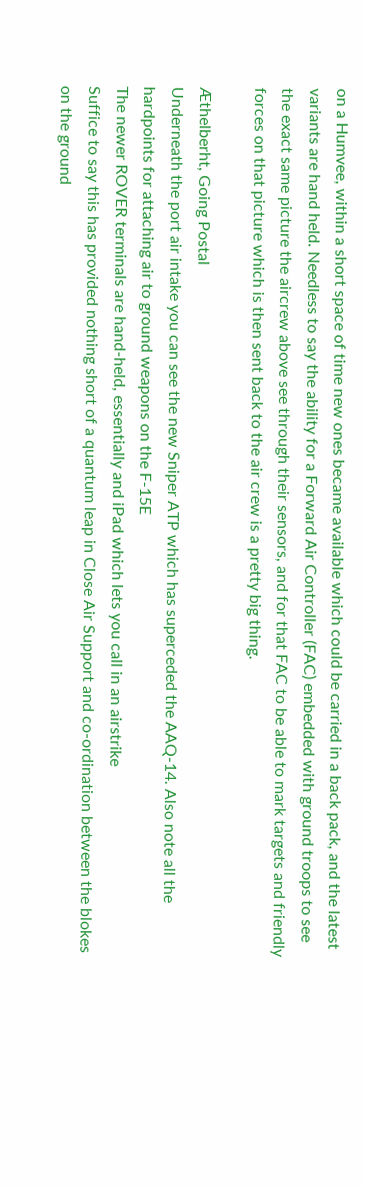on a Humvee, within a short space of time new ones became available which could be carried in a back pack, and the latest variants are hand held. Needless to say the ability for a Forward Air Controller (FAC) embedded with ground troops to see the exact same picture the aircrew above see through their sensors, and for that FAC to be able to mark targets and friendly forces on that picture which is then sent back to the air crew is a pretty big thing.

Æthelberht, Going Postal
Underneath the port air intake you can see the new Sniper ATP which has superceded the AAQ-14. Also note all the hardpoints for attaching air to ground weapons on the F-15E
The newer ROVER terminals are hand-held, essentially and iPad which lets you call in an airstrike
Suffice to say this has provided nothing short of a quantum leap in Close Air Support and co-ordination between the blokes on the ground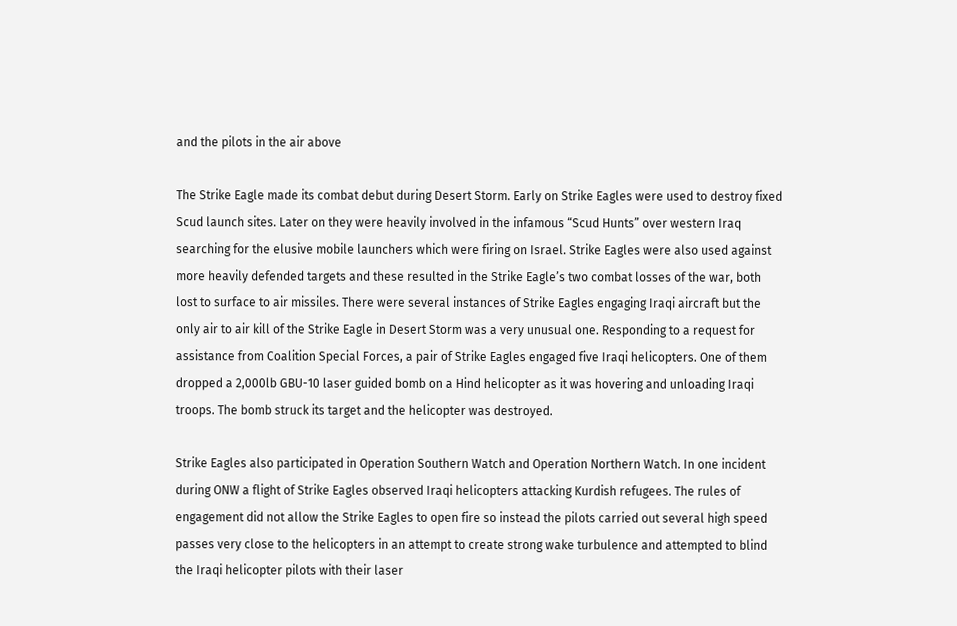and the pilots in the air above

The Strike Eagle made its combat debut during Desert Storm. Early on Strike Eagles were used to destroy fixed Scud launch sites. Later on they were heavily involved in the infamous “Scud Hunts” over western Iraq searching for the elusive mobile launchers which were firing on Israel. Strike Eagles were also used against more heavily defended targets and these resulted in the Strike Eagle’s two combat losses of the war, both lost to surface to air missiles. There were several instances of Strike Eagles engaging Iraqi aircraft but the only air to air kill of the Strike Eagle in Desert Storm was a very unusual one. Responding to a request for assistance from Coalition Special Forces, a pair of Strike Eagles engaged five Iraqi helicopters. One of them dropped a 2,000lb GBU-10 laser guided bomb on a Hind helicopter as it was hovering and unloading Iraqi troops. The bomb struck its target and the helicopter was destroyed.

Strike Eagles also participated in Operation Southern Watch and Operation Northern Watch. In one incident during ONW a flight of Strike Eagles observed Iraqi helicopters attacking Kurdish refugees. The rules of engagement did not allow the Strike Eagles to open fire so instead the pilots carried out several high speed passes very close to the helicopters in an attempt to create strong wake turbulence and attempted to blind the Iraqi helicopter pilots with their laser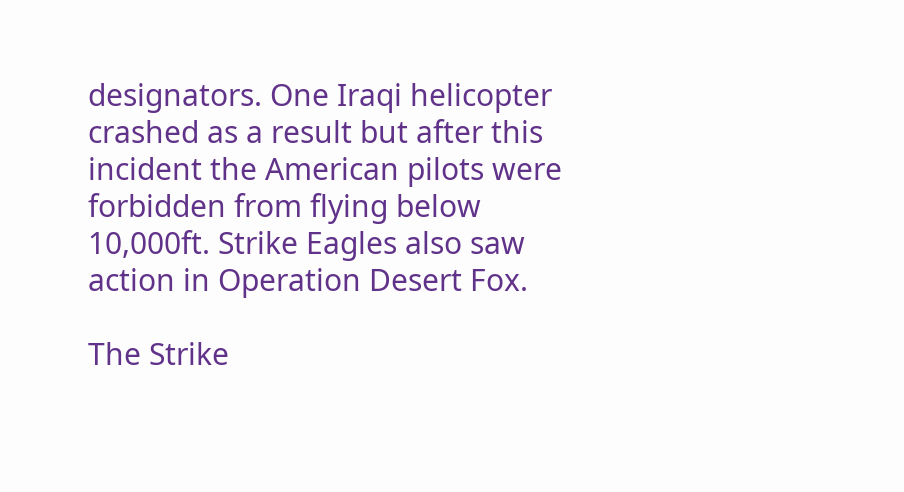designators. One Iraqi helicopter crashed as a result but after this incident the American pilots were forbidden from flying below 10,000ft. Strike Eagles also saw action in Operation Desert Fox.

The Strike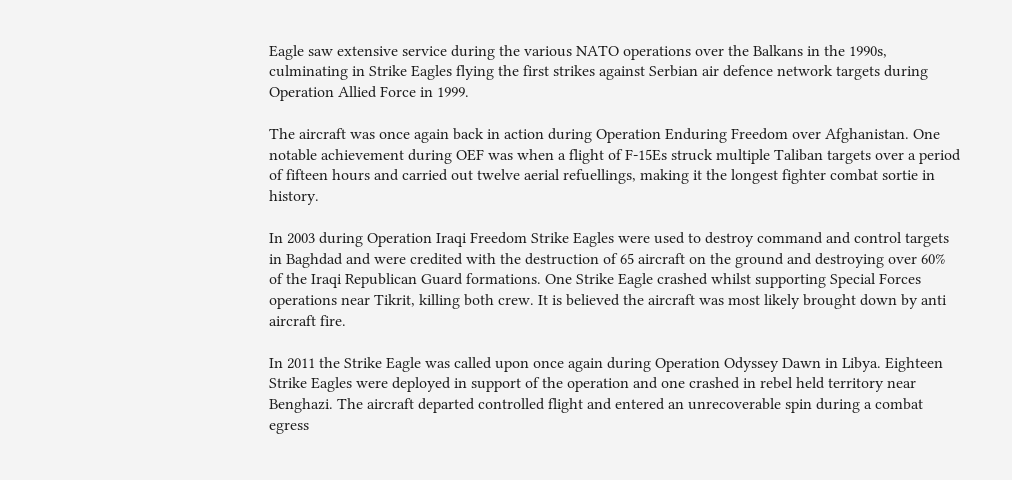Eagle saw extensive service during the various NATO operations over the Balkans in the 1990s, culminating in Strike Eagles flying the first strikes against Serbian air defence network targets during Operation Allied Force in 1999.

The aircraft was once again back in action during Operation Enduring Freedom over Afghanistan. One notable achievement during OEF was when a flight of F-15Es struck multiple Taliban targets over a period of fifteen hours and carried out twelve aerial refuellings, making it the longest fighter combat sortie in history.

In 2003 during Operation Iraqi Freedom Strike Eagles were used to destroy command and control targets in Baghdad and were credited with the destruction of 65 aircraft on the ground and destroying over 60% of the Iraqi Republican Guard formations. One Strike Eagle crashed whilst supporting Special Forces operations near Tikrit, killing both crew. It is believed the aircraft was most likely brought down by anti aircraft fire.

In 2011 the Strike Eagle was called upon once again during Operation Odyssey Dawn in Libya. Eighteen Strike Eagles were deployed in support of the operation and one crashed in rebel held territory near Benghazi. The aircraft departed controlled flight and entered an unrecoverable spin during a combat egress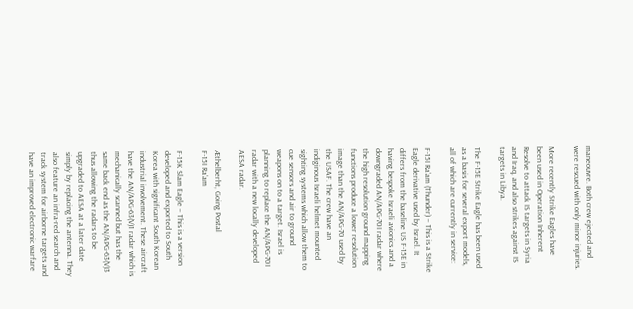maneouvre. Both crew ejected and were rescued with only minor injuries.

More recently Strike Eagles have been used in Operation Inherent Resolve to attack IS targets in Syria and Iraq, and also strikes against IS targets in Libya.

The F-15E Strike Eagle has been used as a basis for several export models, all of which are currently in service:

F-15I Ra’am (Thunder) – This is a Strike Eagle derivative used by Israel. It differs from the baseline US F-15E in having bespoke Israeli avionics and a downgraded AN/APG-70I radar where the high resolution ground mapping functions produce a lower resolution image than the AN/APG-70 used by the USAF. The crew have an indiginous Israeli helmet mounted sighting systems which allow them to cue sensors and air to ground weapons on to a target. Israel is planning to replace the AN/APG-70I radar with a new locally developed AESA radar.

Æthelberht, Going Postal
F-15I Ra’am

F-15K Slam Eagle – This is a version developed and exported to South Korea with significant South Korean industrial involvement. These aircraft have the AN/APG-63(V)1 radar which is mechanically scanned but has the same back end as the AN/APG-63(V)3 thus allowing the radars to be upgraded to AESA at a later date simply by replacing the antenna. They also feature an infra-red search and track system for airborne targets and have an improved electronic warfare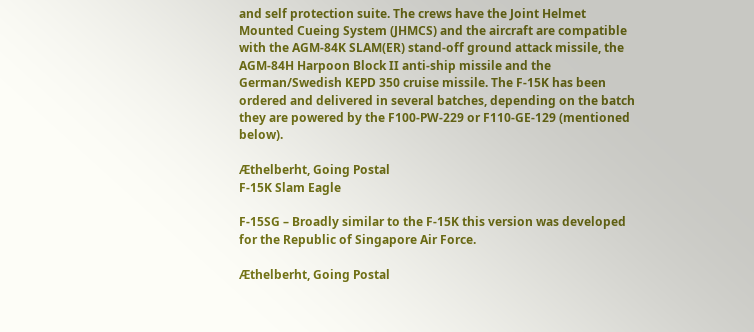and self protection suite. The crews have the Joint Helmet Mounted Cueing System (JHMCS) and the aircraft are compatible with the AGM-84K SLAM(ER) stand-off ground attack missile, the AGM-84H Harpoon Block II anti-ship missile and the German/Swedish KEPD 350 cruise missile. The F-15K has been ordered and delivered in several batches, depending on the batch they are powered by the F100-PW-229 or F110-GE-129 (mentioned below).

Æthelberht, Going Postal
F-15K Slam Eagle

F-15SG – Broadly similar to the F-15K this version was developed for the Republic of Singapore Air Force.

Æthelberht, Going Postal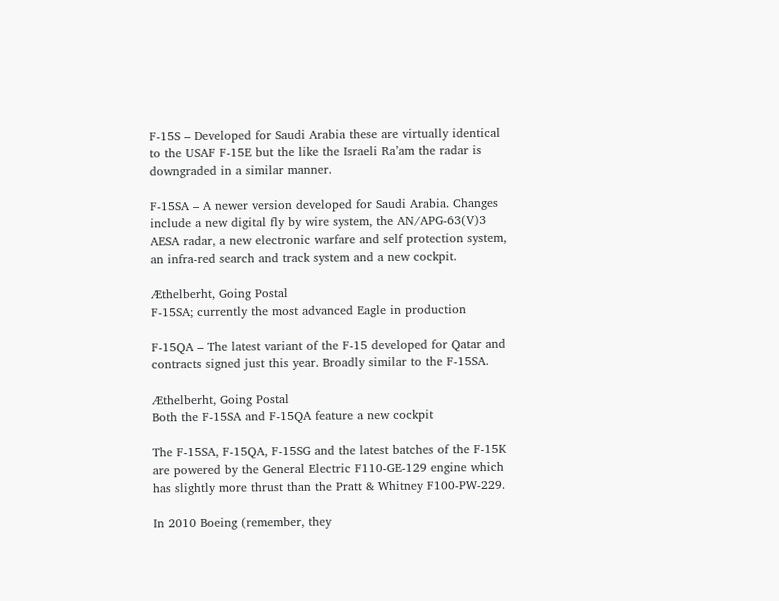F-15S – Developed for Saudi Arabia these are virtually identical to the USAF F-15E but the like the Israeli Ra’am the radar is downgraded in a similar manner.

F-15SA – A newer version developed for Saudi Arabia. Changes include a new digital fly by wire system, the AN/APG-63(V)3 AESA radar, a new electronic warfare and self protection system, an infra-red search and track system and a new cockpit.

Æthelberht, Going Postal
F-15SA; currently the most advanced Eagle in production

F-15QA – The latest variant of the F-15 developed for Qatar and contracts signed just this year. Broadly similar to the F-15SA.

Æthelberht, Going Postal
Both the F-15SA and F-15QA feature a new cockpit

The F-15SA, F-15QA, F-15SG and the latest batches of the F-15K are powered by the General Electric F110-GE-129 engine which has slightly more thrust than the Pratt & Whitney F100-PW-229.

In 2010 Boeing (remember, they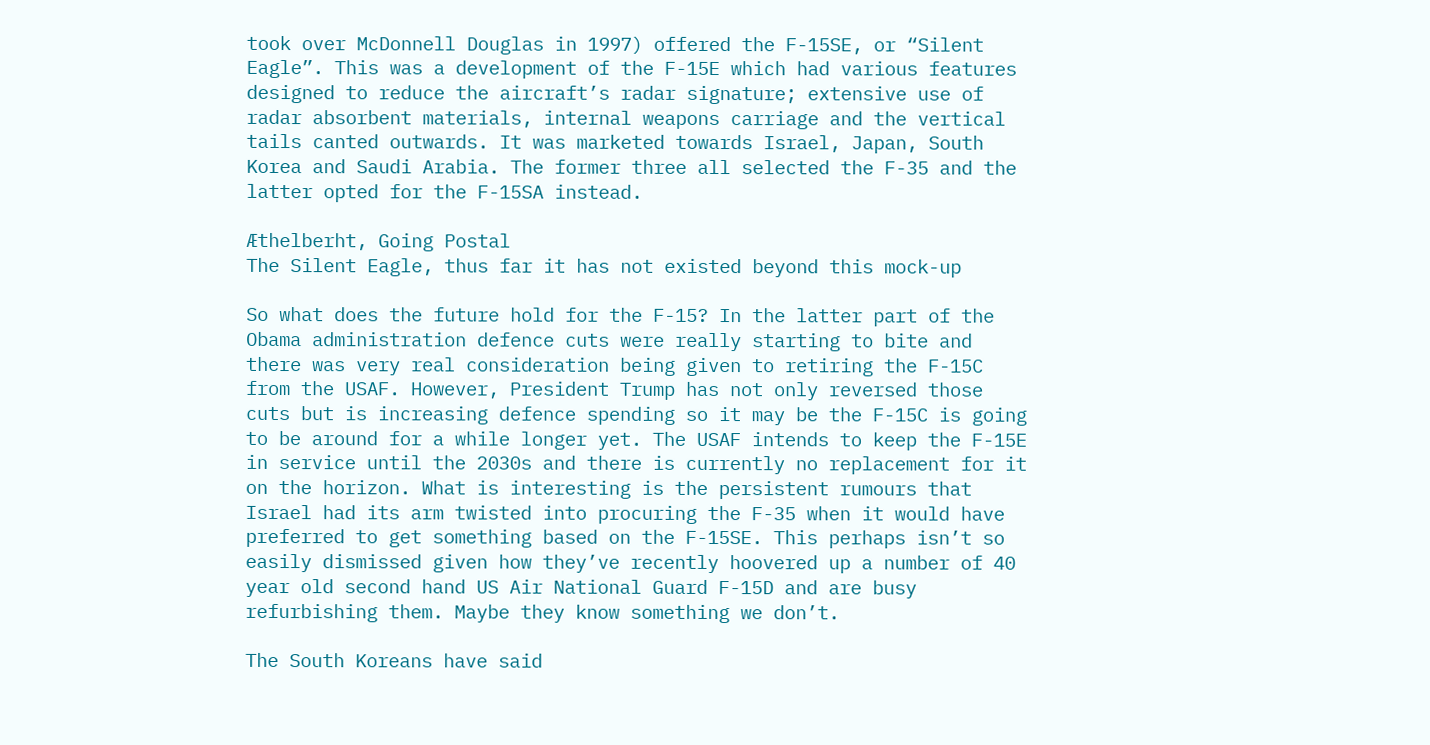took over McDonnell Douglas in 1997) offered the F-15SE, or “Silent Eagle”. This was a development of the F-15E which had various features designed to reduce the aircraft’s radar signature; extensive use of radar absorbent materials, internal weapons carriage and the vertical tails canted outwards. It was marketed towards Israel, Japan, South Korea and Saudi Arabia. The former three all selected the F-35 and the latter opted for the F-15SA instead.

Æthelberht, Going Postal
The Silent Eagle, thus far it has not existed beyond this mock-up

So what does the future hold for the F-15? In the latter part of the Obama administration defence cuts were really starting to bite and there was very real consideration being given to retiring the F-15C from the USAF. However, President Trump has not only reversed those cuts but is increasing defence spending so it may be the F-15C is going to be around for a while longer yet. The USAF intends to keep the F-15E in service until the 2030s and there is currently no replacement for it on the horizon. What is interesting is the persistent rumours that Israel had its arm twisted into procuring the F-35 when it would have preferred to get something based on the F-15SE. This perhaps isn’t so easily dismissed given how they’ve recently hoovered up a number of 40 year old second hand US Air National Guard F-15D and are busy refurbishing them. Maybe they know something we don’t.

The South Koreans have said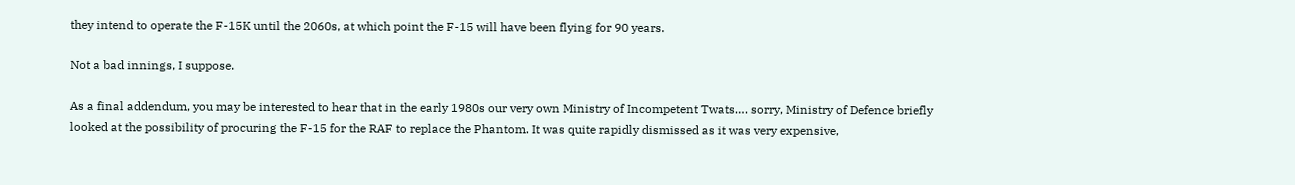they intend to operate the F-15K until the 2060s, at which point the F-15 will have been flying for 90 years.

Not a bad innings, I suppose.

As a final addendum, you may be interested to hear that in the early 1980s our very own Ministry of Incompetent Twats…. sorry, Ministry of Defence briefly looked at the possibility of procuring the F-15 for the RAF to replace the Phantom. It was quite rapidly dismissed as it was very expensive,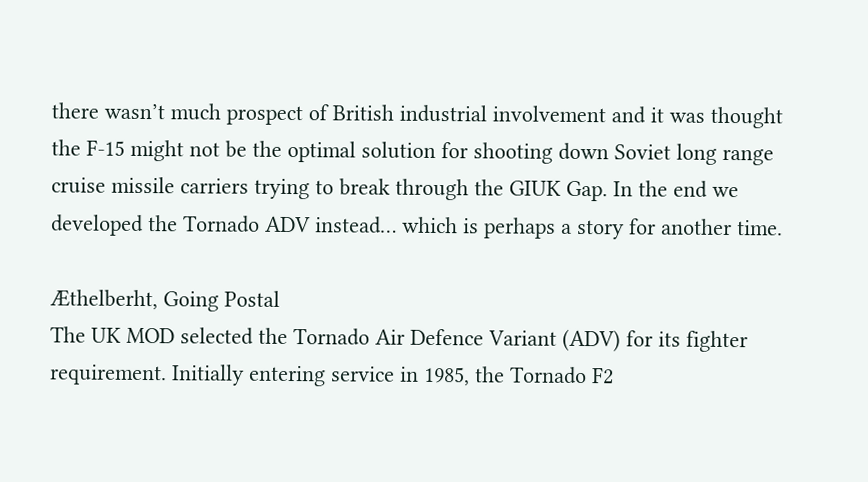there wasn’t much prospect of British industrial involvement and it was thought the F-15 might not be the optimal solution for shooting down Soviet long range cruise missile carriers trying to break through the GIUK Gap. In the end we developed the Tornado ADV instead… which is perhaps a story for another time.

Æthelberht, Going Postal
The UK MOD selected the Tornado Air Defence Variant (ADV) for its fighter requirement. Initially entering service in 1985, the Tornado F2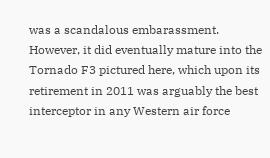was a scandalous embarassment. However, it did eventually mature into the Tornado F3 pictured here, which upon its retirement in 2011 was arguably the best interceptor in any Western air force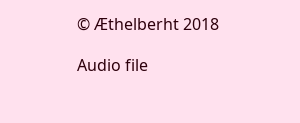© Æthelberht 2018

Audio file